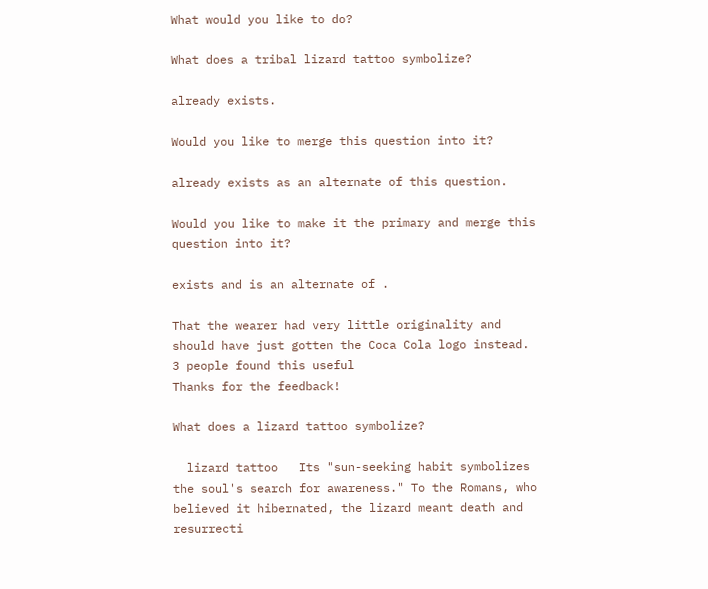What would you like to do?

What does a tribal lizard tattoo symbolize?

already exists.

Would you like to merge this question into it?

already exists as an alternate of this question.

Would you like to make it the primary and merge this question into it?

exists and is an alternate of .

That the wearer had very little originality and should have just gotten the Coca Cola logo instead.
3 people found this useful
Thanks for the feedback!

What does a lizard tattoo symbolize?

  lizard tattoo   Its "sun-seeking habit symbolizes the soul's search for awareness." To the Romans, who believed it hibernated, the lizard meant death and resurrecti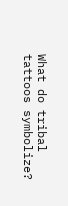What do tribal tattoos symbolize?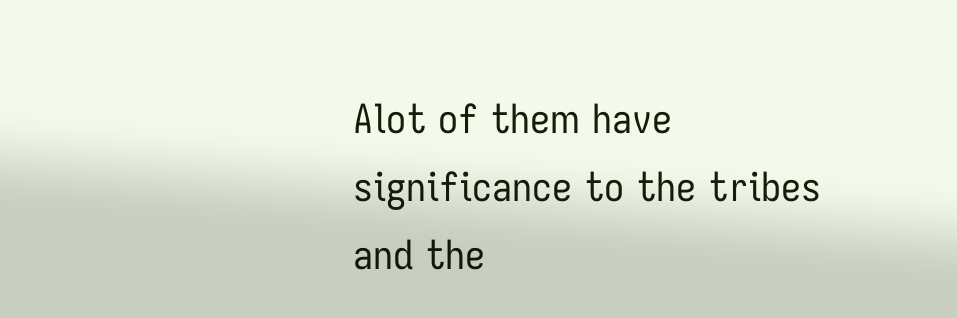Alot of them have significance to the tribes and the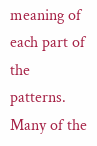meaning of  each part of the patterns. Many of the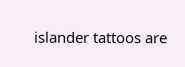islander tattoos are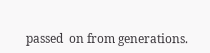passed  on from generations.